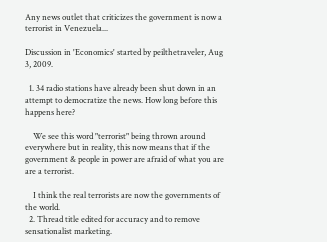Any news outlet that criticizes the government is now a terrorist in Venezuela...

Discussion in 'Economics' started by peilthetraveler, Aug 3, 2009.

  1. 34 radio stations have already been shut down in an attempt to democratize the news. How long before this happens here?

    We see this word "terrorist" being thrown around everywhere but in reality, this now means that if the government & people in power are afraid of what you are are a terrorist.

    I think the real terrorists are now the governments of the world.
  2. Thread title edited for accuracy and to remove sensationalist marketing.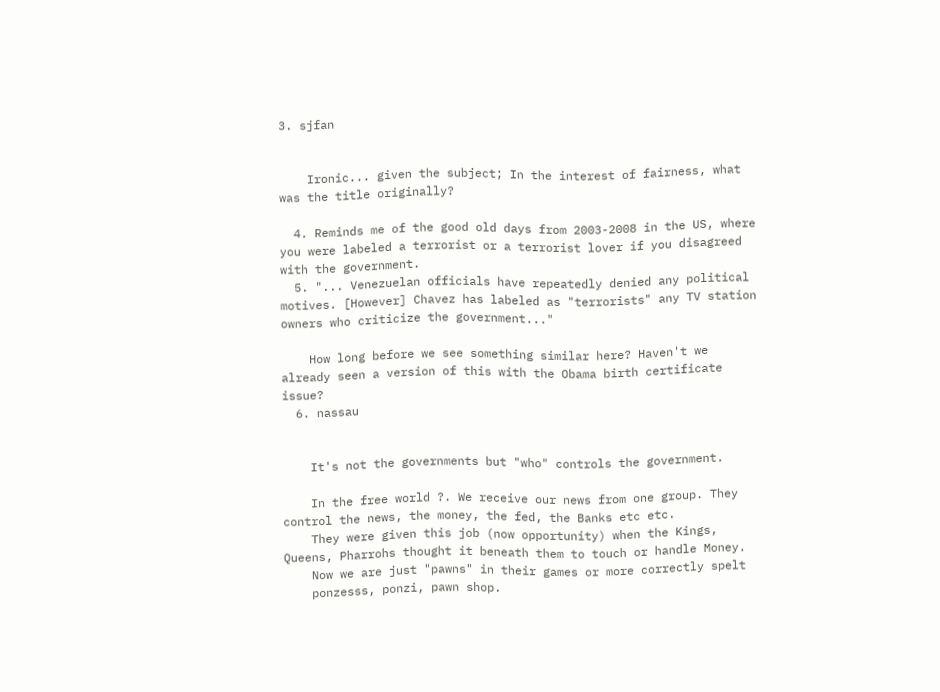3. sjfan


    Ironic... given the subject; In the interest of fairness, what was the title originally?

  4. Reminds me of the good old days from 2003-2008 in the US, where you were labeled a terrorist or a terrorist lover if you disagreed with the government.
  5. "... Venezuelan officials have repeatedly denied any political motives. [However] Chavez has labeled as "terrorists" any TV station owners who criticize the government..."

    How long before we see something similar here? Haven't we already seen a version of this with the Obama birth certificate issue?
  6. nassau


    It's not the governments but "who" controls the government.

    In the free world ?. We receive our news from one group. They control the news, the money, the fed, the Banks etc etc.
    They were given this job (now opportunity) when the Kings, Queens, Pharrohs thought it beneath them to touch or handle Money.
    Now we are just "pawns" in their games or more correctly spelt
    ponzesss, ponzi, pawn shop.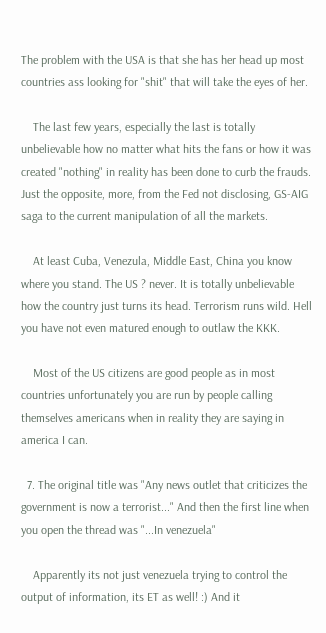The problem with the USA is that she has her head up most countries ass looking for "shit" that will take the eyes of her.

    The last few years, especially the last is totally unbelievable how no matter what hits the fans or how it was created "nothing" in reality has been done to curb the frauds. Just the opposite, more, from the Fed not disclosing, GS-AIG saga to the current manipulation of all the markets.

    At least Cuba, Venezula, Middle East, China you know where you stand. The US ? never. It is totally unbelievable how the country just turns its head. Terrorism runs wild. Hell you have not even matured enough to outlaw the KKK.

    Most of the US citizens are good people as in most countries unfortunately you are run by people calling themselves americans when in reality they are saying in america I can.

  7. The original title was "Any news outlet that criticizes the government is now a terrorist..." And then the first line when you open the thread was "...In venezuela"

    Apparently its not just venezuela trying to control the output of information, its ET as well! :) And it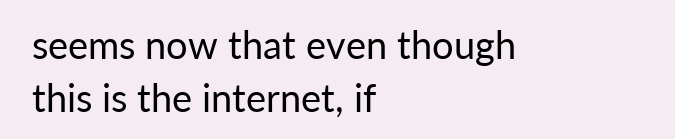seems now that even though this is the internet, if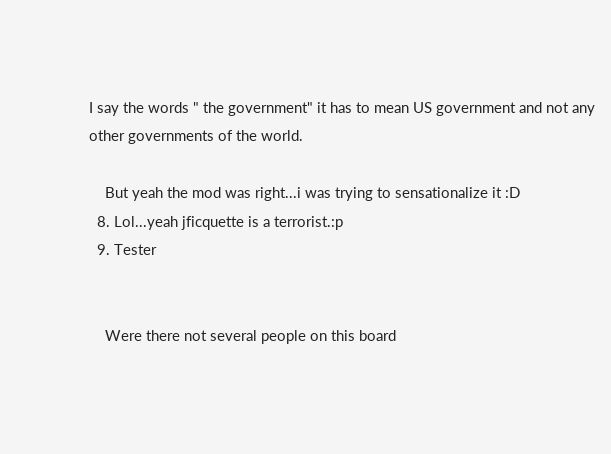I say the words " the government" it has to mean US government and not any other governments of the world.

    But yeah the mod was right...i was trying to sensationalize it :D
  8. Lol...yeah jficquette is a terrorist.:p
  9. Tester


    Were there not several people on this board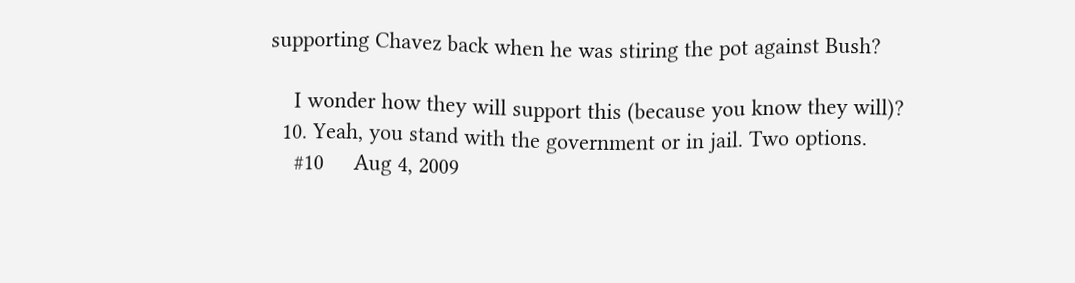supporting Chavez back when he was stiring the pot against Bush?

    I wonder how they will support this (because you know they will)?
  10. Yeah, you stand with the government or in jail. Two options.
    #10     Aug 4, 2009